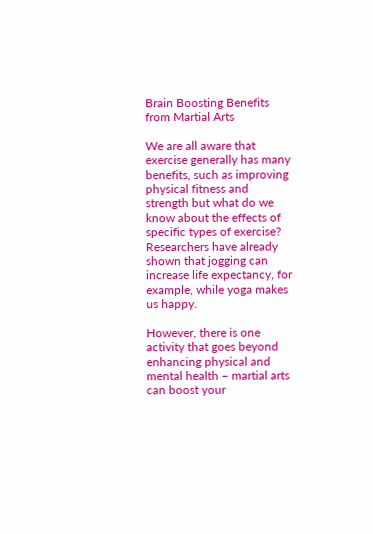Brain Boosting Benefits from Martial Arts

We are all aware that exercise generally has many benefits, such as improving physical fitness and strength but what do we know about the effects of specific types of exercise? Researchers have already shown that jogging can increase life expectancy, for example, while yoga makes us happy.

However, there is one activity that goes beyond enhancing physical and mental health – martial arts can boost your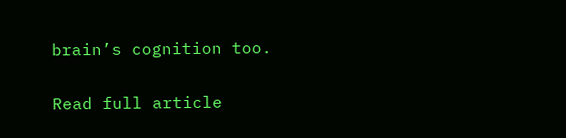brain’s cognition too.

Read full article